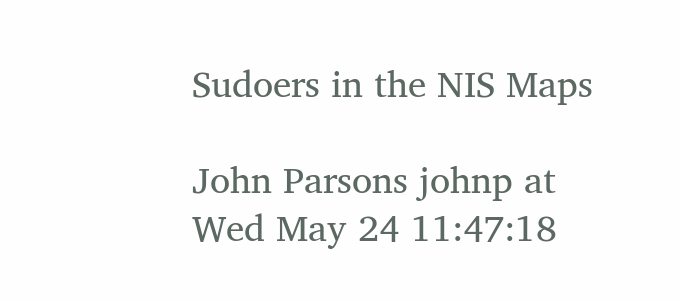Sudoers in the NIS Maps

John Parsons johnp at
Wed May 24 11:47:18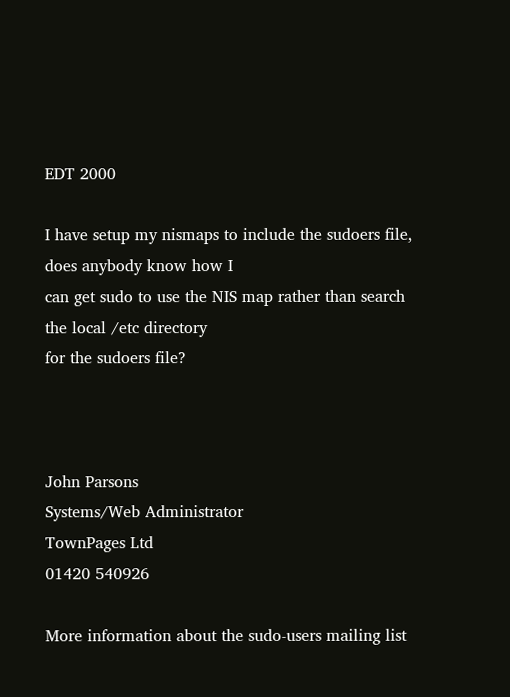EDT 2000

I have setup my nismaps to include the sudoers file, does anybody know how I
can get sudo to use the NIS map rather than search the local /etc directory
for the sudoers file?



John Parsons
Systems/Web Administrator
TownPages Ltd
01420 540926

More information about the sudo-users mailing list